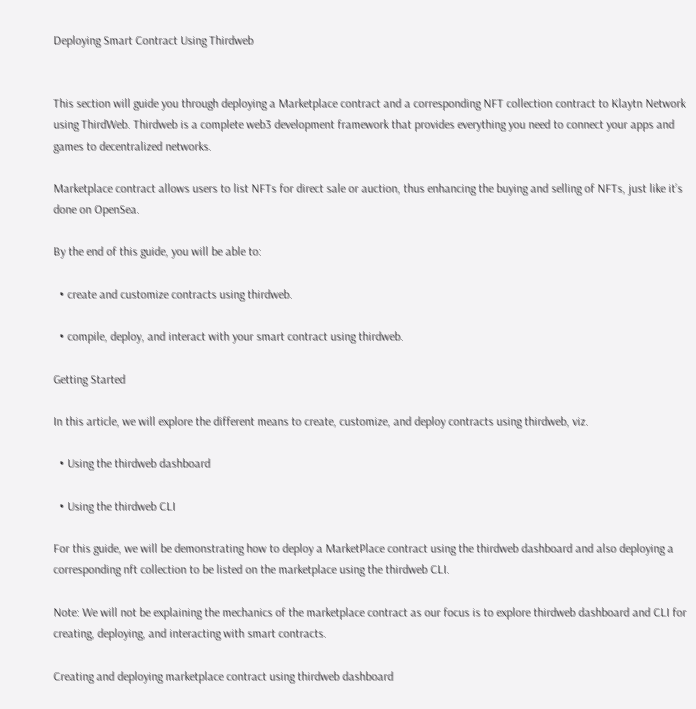Deploying Smart Contract Using Thirdweb


This section will guide you through deploying a Marketplace contract and a corresponding NFT collection contract to Klaytn Network using ThirdWeb. Thirdweb is a complete web3 development framework that provides everything you need to connect your apps and games to decentralized networks.

Marketplace contract allows users to list NFTs for direct sale or auction, thus enhancing the buying and selling of NFTs, just like it’s done on OpenSea.

By the end of this guide, you will be able to:

  • create and customize contracts using thirdweb.

  • compile, deploy, and interact with your smart contract using thirdweb.

Getting Started

In this article, we will explore the different means to create, customize, and deploy contracts using thirdweb, viz.

  • Using the thirdweb dashboard

  • Using the thirdweb CLI

For this guide, we will be demonstrating how to deploy a MarketPlace contract using the thirdweb dashboard and also deploying a corresponding nft collection to be listed on the marketplace using the thirdweb CLI.

Note: We will not be explaining the mechanics of the marketplace contract as our focus is to explore thirdweb dashboard and CLI for creating, deploying, and interacting with smart contracts.

Creating and deploying marketplace contract using thirdweb dashboard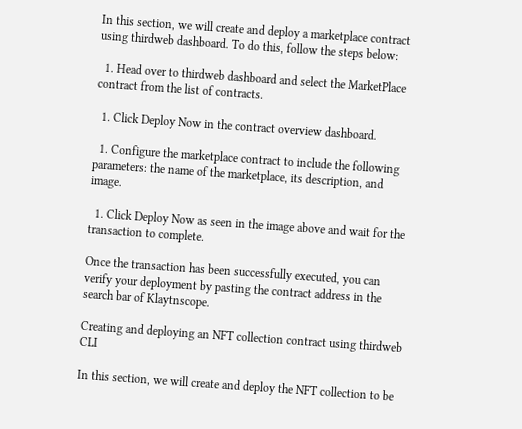In this section, we will create and deploy a marketplace contract using thirdweb dashboard. To do this, follow the steps below:

  1. Head over to thirdweb dashboard and select the MarketPlace contract from the list of contracts.

  1. Click Deploy Now in the contract overview dashboard.

  1. Configure the marketplace contract to include the following parameters: the name of the marketplace, its description, and image.

  1. Click Deploy Now as seen in the image above and wait for the transaction to complete.

Once the transaction has been successfully executed, you can verify your deployment by pasting the contract address in the search bar of Klaytnscope.

Creating and deploying an NFT collection contract using thirdweb CLI

In this section, we will create and deploy the NFT collection to be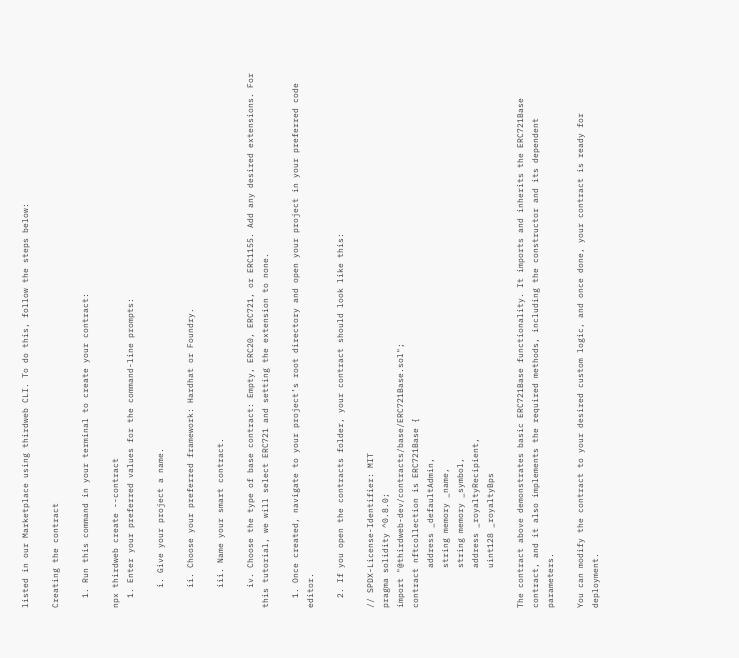listed in our Marketplace using thirdweb CLI. To do this, follow the steps below:

Creating the contract

  1. Run this command in your terminal to create your contract:

npx thirdweb create --contract
  1. Enter your preferred values for the command-line prompts:

    i. Give your project a name.

    ii. Choose your preferred framework: Hardhat or Foundry.

    iii. Name your smart contract.

    iv. Choose the type of base contract: Empty, ERC20, ERC721, or ERC1155. Add any desired extensions. For this tutorial, we will select ERC721 and setting the extension to none.

  1. Once created, navigate to your project’s root directory and open your project in your preferred code editor.

  2. If you open the contracts folder, your contract should look like this:

// SPDX-License-Identifier: MIT
pragma solidity ^0.8.0;
import "@thirdweb-dev/contracts/base/ERC721Base.sol";
contract nftcollection is ERC721Base {
        address _defaultAdmin,
        string memory _name,
        string memory _symbol,
        address _royaltyRecipient,
        uint128 _royaltyBps

The contract above demonstrates basic ERC721Base functionality. It imports and inherits the ERC721Base contract, and it also implements the required methods, including the constructor and its dependent parameters.

You can modify the contract to your desired custom logic, and once done, your contract is ready for deployment.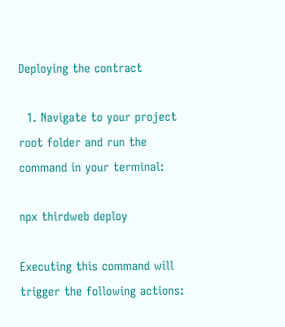Deploying the contract

  1. Navigate to your project root folder and run the command in your terminal:

npx thirdweb deploy

Executing this command will trigger the following actions: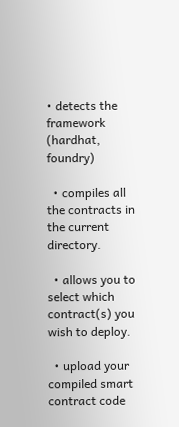• detects the framework (hardhat, foundry)

  • compiles all the contracts in the current directory.

  • allows you to select which contract(s) you wish to deploy.

  • upload your compiled smart contract code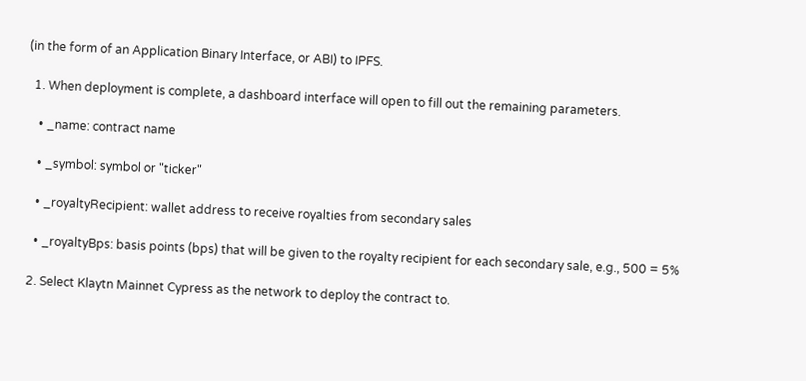(in the form of an Application Binary Interface, or ABI) to IPFS.

  1. When deployment is complete, a dashboard interface will open to fill out the remaining parameters.

    • _name: contract name

    • _symbol: symbol or "ticker"

    • _royaltyRecipient: wallet address to receive royalties from secondary sales

    • _royaltyBps: basis points (bps) that will be given to the royalty recipient for each secondary sale, e.g., 500 = 5%

  2. Select Klaytn Mainnet Cypress as the network to deploy the contract to.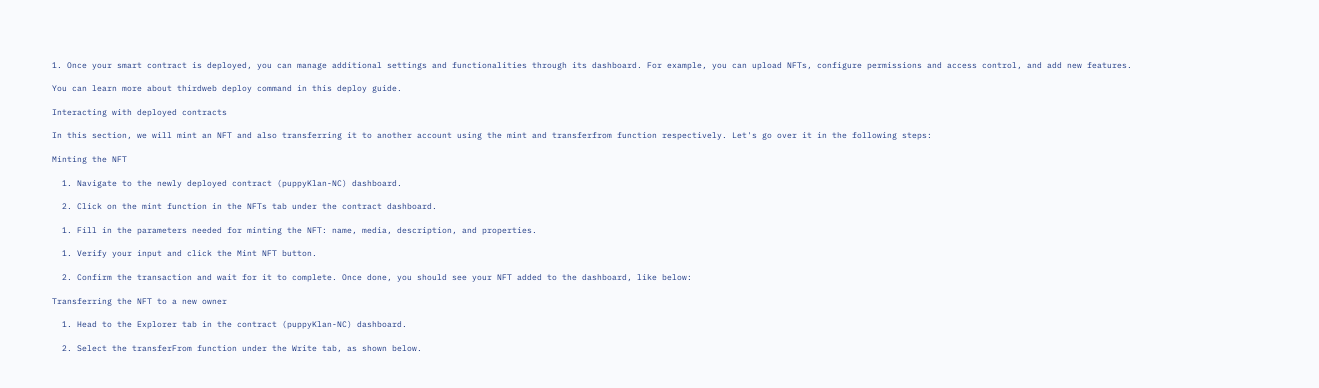1. Once your smart contract is deployed, you can manage additional settings and functionalities through its dashboard. For example, you can upload NFTs, configure permissions and access control, and add new features.

You can learn more about thirdweb deploy command in this deploy guide.

Interacting with deployed contracts

In this section, we will mint an NFT and also transferring it to another account using the mint and transferfrom function respectively. Let's go over it in the following steps:

Minting the NFT

  1. Navigate to the newly deployed contract (puppyKlan-NC) dashboard.

  2. Click on the mint function in the NFTs tab under the contract dashboard.

  1. Fill in the parameters needed for minting the NFT: name, media, description, and properties.

  1. Verify your input and click the Mint NFT button.

  2. Confirm the transaction and wait for it to complete. Once done, you should see your NFT added to the dashboard, like below:

Transferring the NFT to a new owner

  1. Head to the Explorer tab in the contract (puppyKlan-NC) dashboard.

  2. Select the transferFrom function under the Write tab, as shown below.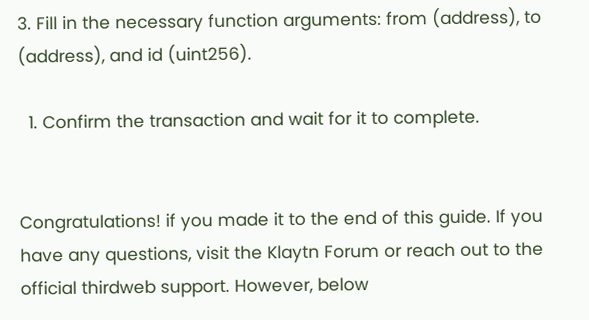3. Fill in the necessary function arguments: from (address), to (address), and id (uint256).

  1. Confirm the transaction and wait for it to complete.


Congratulations! if you made it to the end of this guide. If you have any questions, visit the Klaytn Forum or reach out to the official thirdweb support. However, below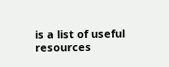is a list of useful resources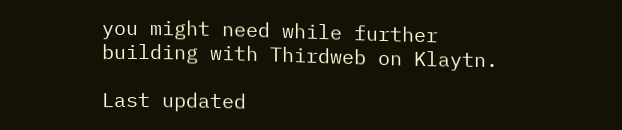you might need while further building with Thirdweb on Klaytn.

Last updated